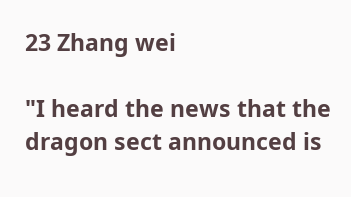23 Zhang wei

"I heard the news that the dragon sect announced is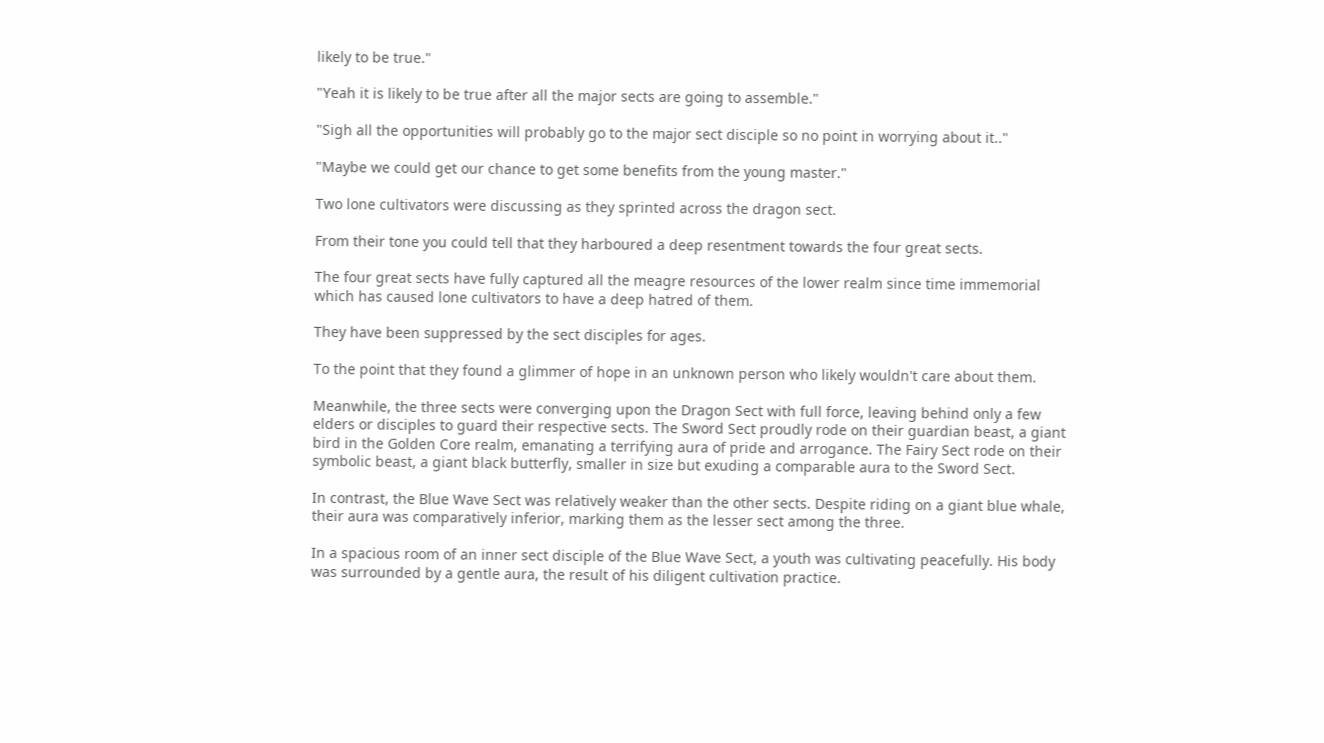likely to be true."

"Yeah it is likely to be true after all the major sects are going to assemble."

"Sigh all the opportunities will probably go to the major sect disciple so no point in worrying about it.."

"Maybe we could get our chance to get some benefits from the young master."

Two lone cultivators were discussing as they sprinted across the dragon sect.

From their tone you could tell that they harboured a deep resentment towards the four great sects.

The four great sects have fully captured all the meagre resources of the lower realm since time immemorial which has caused lone cultivators to have a deep hatred of them.

They have been suppressed by the sect disciples for ages.

To the point that they found a glimmer of hope in an unknown person who likely wouldn't care about them.

Meanwhile, the three sects were converging upon the Dragon Sect with full force, leaving behind only a few elders or disciples to guard their respective sects. The Sword Sect proudly rode on their guardian beast, a giant bird in the Golden Core realm, emanating a terrifying aura of pride and arrogance. The Fairy Sect rode on their symbolic beast, a giant black butterfly, smaller in size but exuding a comparable aura to the Sword Sect.

In contrast, the Blue Wave Sect was relatively weaker than the other sects. Despite riding on a giant blue whale, their aura was comparatively inferior, marking them as the lesser sect among the three.

In a spacious room of an inner sect disciple of the Blue Wave Sect, a youth was cultivating peacefully. His body was surrounded by a gentle aura, the result of his diligent cultivation practice.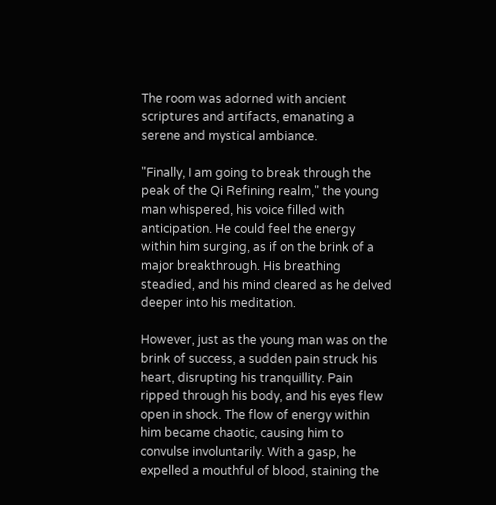The room was adorned with ancient scriptures and artifacts, emanating a serene and mystical ambiance.

"Finally, I am going to break through the peak of the Qi Refining realm," the young man whispered, his voice filled with anticipation. He could feel the energy within him surging, as if on the brink of a major breakthrough. His breathing steadied, and his mind cleared as he delved deeper into his meditation.

However, just as the young man was on the brink of success, a sudden pain struck his heart, disrupting his tranquillity. Pain ripped through his body, and his eyes flew open in shock. The flow of energy within him became chaotic, causing him to convulse involuntarily. With a gasp, he expelled a mouthful of blood, staining the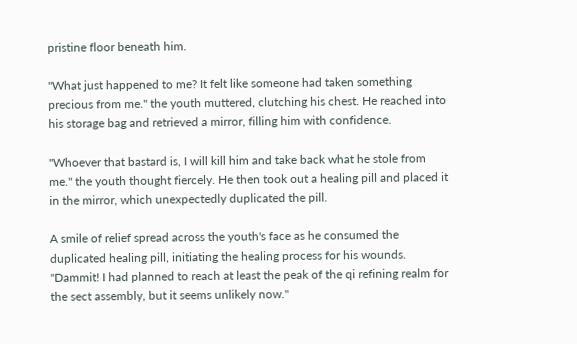pristine floor beneath him.

"What just happened to me? It felt like someone had taken something precious from me." the youth muttered, clutching his chest. He reached into his storage bag and retrieved a mirror, filling him with confidence.

"Whoever that bastard is, I will kill him and take back what he stole from me." the youth thought fiercely. He then took out a healing pill and placed it in the mirror, which unexpectedly duplicated the pill.

A smile of relief spread across the youth's face as he consumed the duplicated healing pill, initiating the healing process for his wounds. "Dammit! I had planned to reach at least the peak of the qi refining realm for the sect assembly, but it seems unlikely now."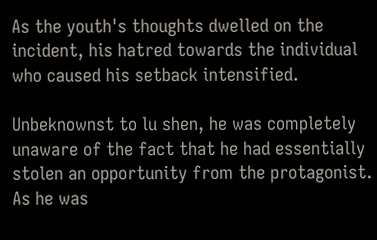As the youth's thoughts dwelled on the incident, his hatred towards the individual who caused his setback intensified.

Unbeknownst to lu shen, he was completely unaware of the fact that he had essentially stolen an opportunity from the protagonist. As he was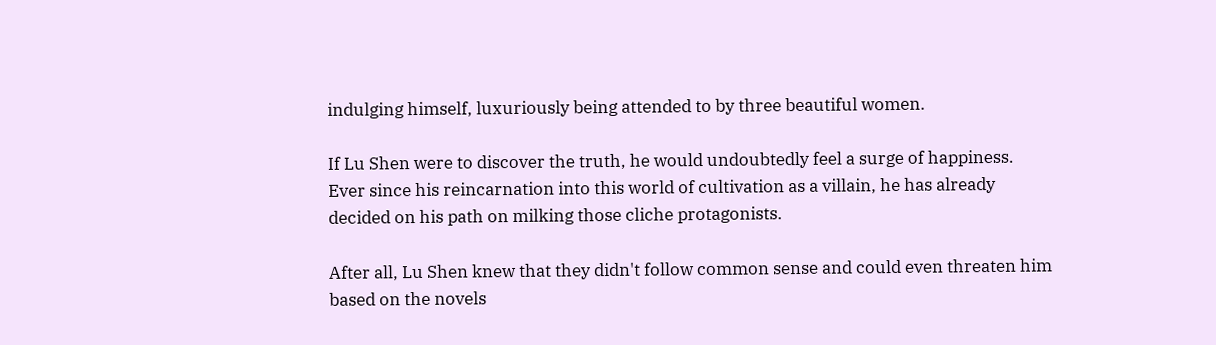indulging himself, luxuriously being attended to by three beautiful women.

If Lu Shen were to discover the truth, he would undoubtedly feel a surge of happiness. Ever since his reincarnation into this world of cultivation as a villain, he has already decided on his path on milking those cliche protagonists.

After all, Lu Shen knew that they didn't follow common sense and could even threaten him based on the novels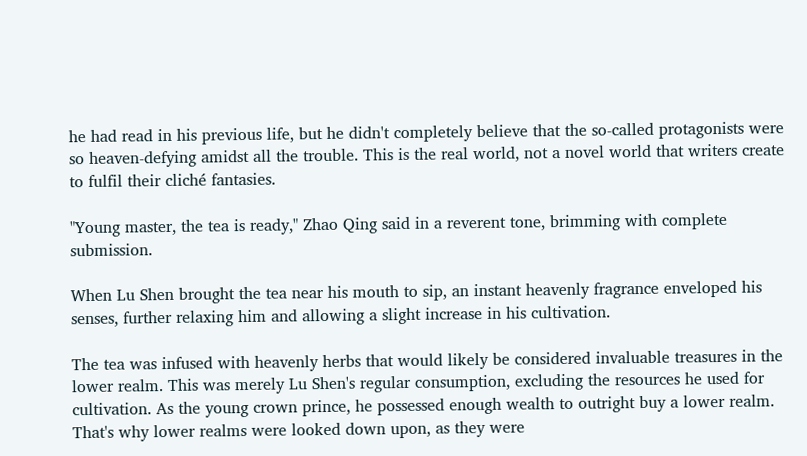he had read in his previous life, but he didn't completely believe that the so-called protagonists were so heaven-defying amidst all the trouble. This is the real world, not a novel world that writers create to fulfil their cliché fantasies.

"Young master, the tea is ready," Zhao Qing said in a reverent tone, brimming with complete submission.

When Lu Shen brought the tea near his mouth to sip, an instant heavenly fragrance enveloped his senses, further relaxing him and allowing a slight increase in his cultivation.

The tea was infused with heavenly herbs that would likely be considered invaluable treasures in the lower realm. This was merely Lu Shen's regular consumption, excluding the resources he used for cultivation. As the young crown prince, he possessed enough wealth to outright buy a lower realm. That's why lower realms were looked down upon, as they were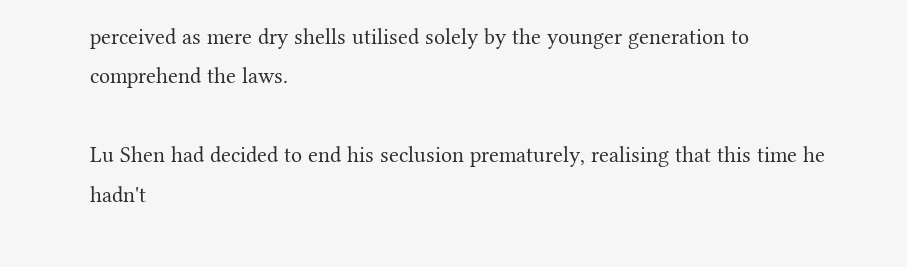perceived as mere dry shells utilised solely by the younger generation to comprehend the laws.

Lu Shen had decided to end his seclusion prematurely, realising that this time he hadn't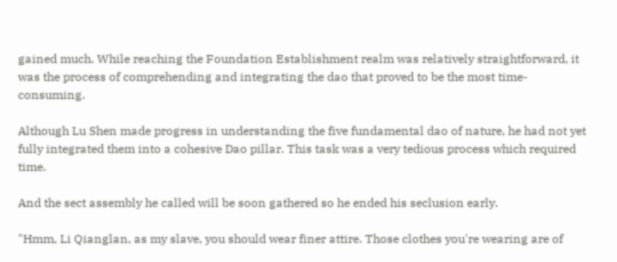gained much. While reaching the Foundation Establishment realm was relatively straightforward, it was the process of comprehending and integrating the dao that proved to be the most time-consuming.

Although Lu Shen made progress in understanding the five fundamental dao of nature, he had not yet fully integrated them into a cohesive Dao pillar. This task was a very tedious process which required time.

And the sect assembly he called will be soon gathered so he ended his seclusion early.

"Hmm, Li Qianglan, as my slave, you should wear finer attire. Those clothes you're wearing are of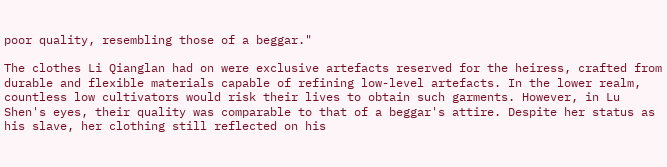poor quality, resembling those of a beggar."

The clothes Li Qianglan had on were exclusive artefacts reserved for the heiress, crafted from durable and flexible materials capable of refining low-level artefacts. In the lower realm, countless low cultivators would risk their lives to obtain such garments. However, in Lu Shen's eyes, their quality was comparable to that of a beggar's attire. Despite her status as his slave, her clothing still reflected on his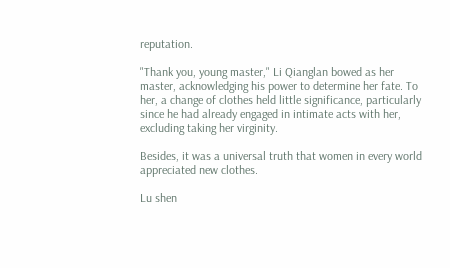reputation.

"Thank you, young master," Li Qianglan bowed as her master, acknowledging his power to determine her fate. To her, a change of clothes held little significance, particularly since he had already engaged in intimate acts with her, excluding taking her virginity.

Besides, it was a universal truth that women in every world appreciated new clothes.

Lu shen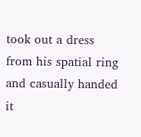took out a dress from his spatial ring and casually handed it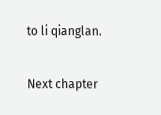to li qianglan.

Next chapter